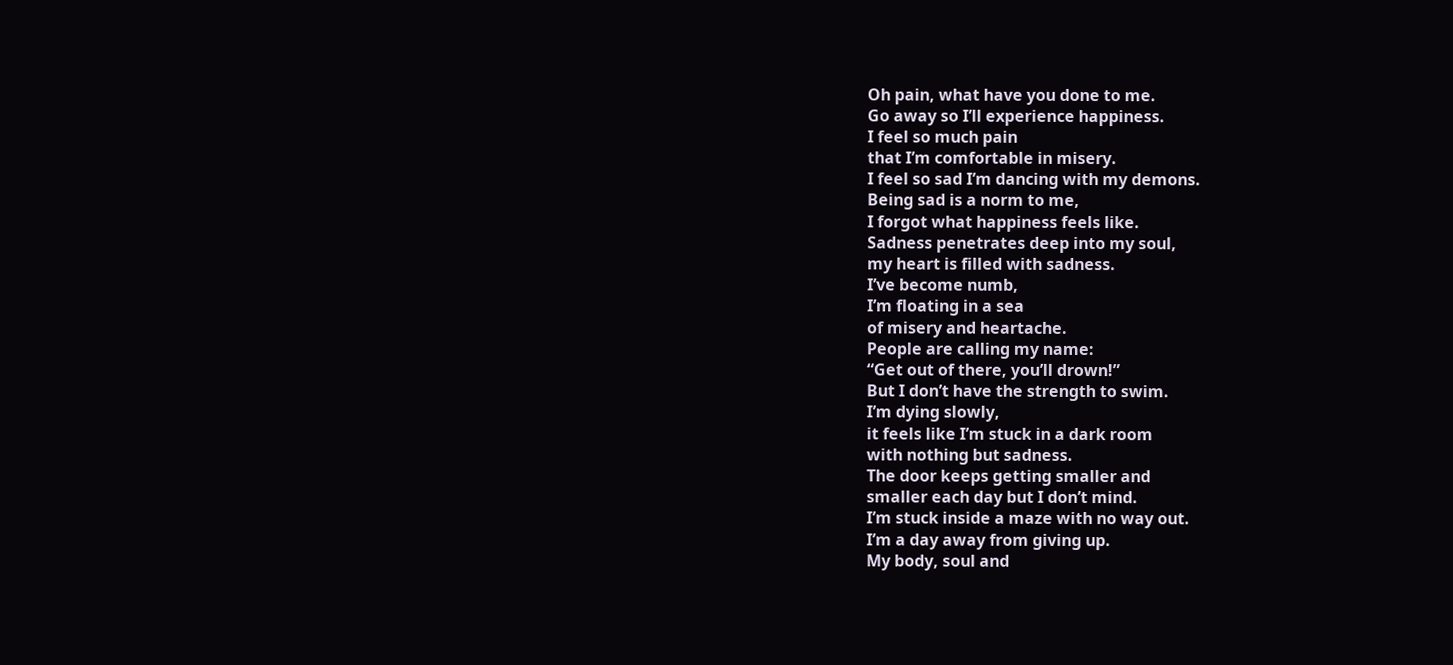Oh pain, what have you done to me.
Go away so I’ll experience happiness.
I feel so much pain
that I’m comfortable in misery.
I feel so sad I’m dancing with my demons.
Being sad is a norm to me,
I forgot what happiness feels like.
Sadness penetrates deep into my soul,
my heart is filled with sadness.
I’ve become numb,
I’m floating in a sea
of misery and heartache.
People are calling my name:
“Get out of there, you’ll drown!”
But I don’t have the strength to swim.
I’m dying slowly,
it feels like I’m stuck in a dark room
with nothing but sadness.
The door keeps getting smaller and
smaller each day but I don’t mind.
I’m stuck inside a maze with no way out.
I’m a day away from giving up.
My body, soul and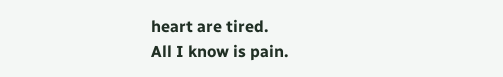heart are tired.
All I know is pain.